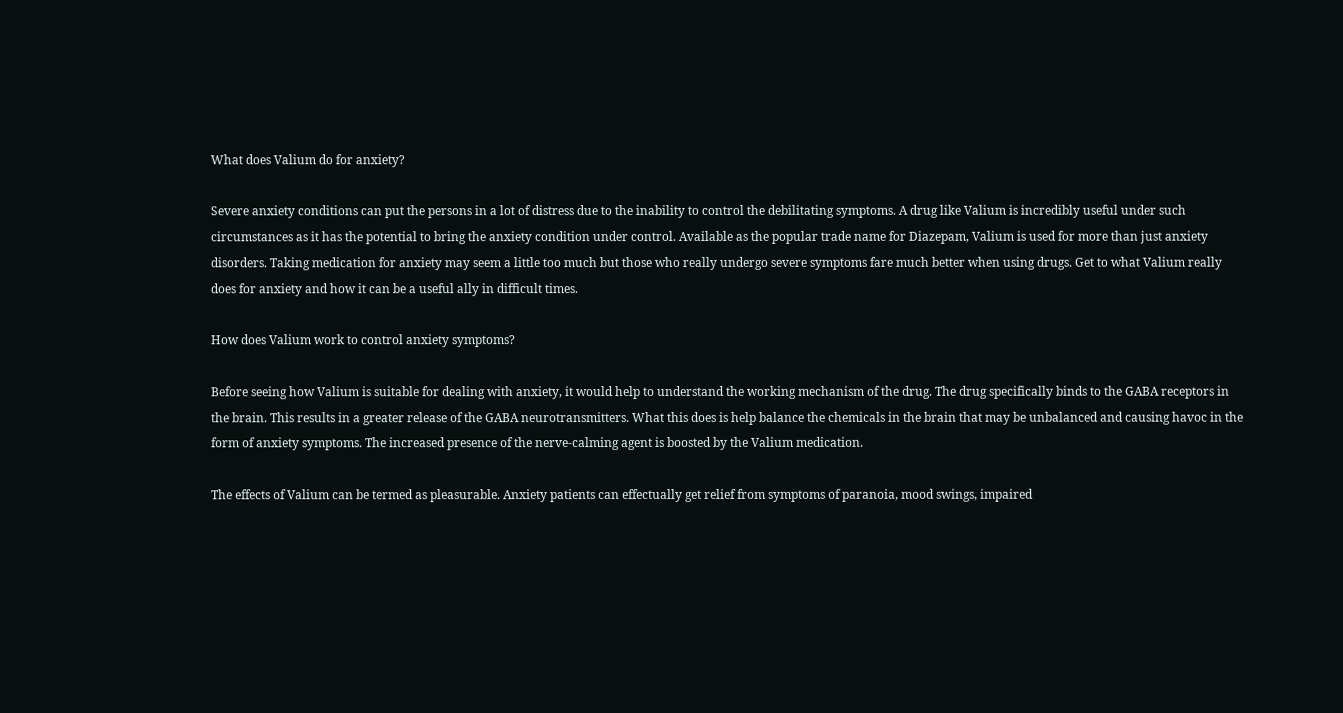What does Valium do for anxiety?

Severe anxiety conditions can put the persons in a lot of distress due to the inability to control the debilitating symptoms. A drug like Valium is incredibly useful under such circumstances as it has the potential to bring the anxiety condition under control. Available as the popular trade name for Diazepam, Valium is used for more than just anxiety disorders. Taking medication for anxiety may seem a little too much but those who really undergo severe symptoms fare much better when using drugs. Get to what Valium really does for anxiety and how it can be a useful ally in difficult times.

How does Valium work to control anxiety symptoms?

Before seeing how Valium is suitable for dealing with anxiety, it would help to understand the working mechanism of the drug. The drug specifically binds to the GABA receptors in the brain. This results in a greater release of the GABA neurotransmitters. What this does is help balance the chemicals in the brain that may be unbalanced and causing havoc in the form of anxiety symptoms. The increased presence of the nerve-calming agent is boosted by the Valium medication.

The effects of Valium can be termed as pleasurable. Anxiety patients can effectually get relief from symptoms of paranoia, mood swings, impaired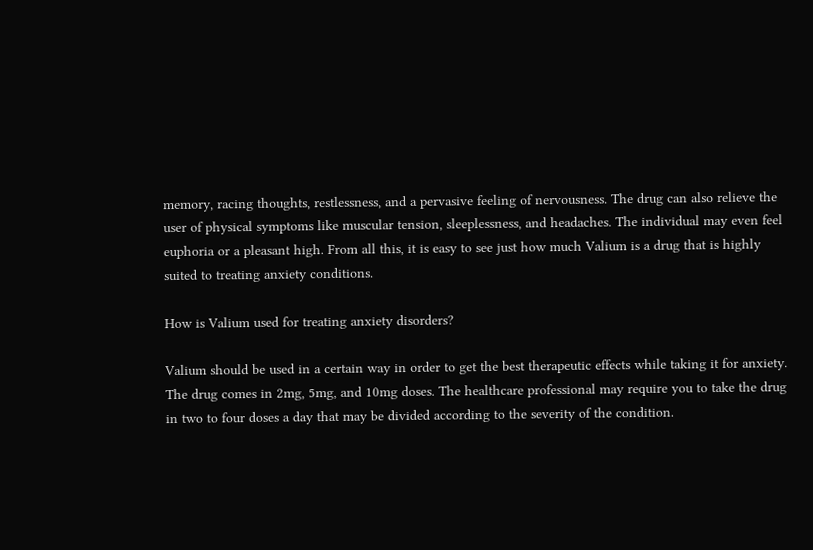memory, racing thoughts, restlessness, and a pervasive feeling of nervousness. The drug can also relieve the user of physical symptoms like muscular tension, sleeplessness, and headaches. The individual may even feel euphoria or a pleasant high. From all this, it is easy to see just how much Valium is a drug that is highly suited to treating anxiety conditions.

How is Valium used for treating anxiety disorders?

Valium should be used in a certain way in order to get the best therapeutic effects while taking it for anxiety. The drug comes in 2mg, 5mg, and 10mg doses. The healthcare professional may require you to take the drug in two to four doses a day that may be divided according to the severity of the condition.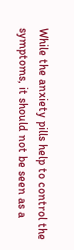While the anxiety pills help to control the symptoms, it should not be seen as a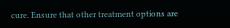cure. Ensure that other treatment options are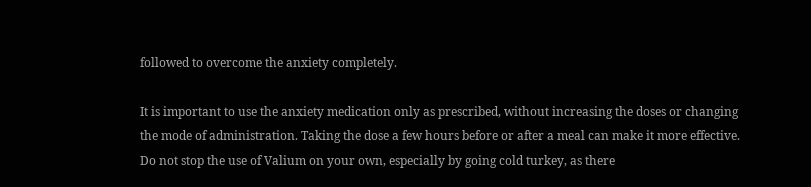followed to overcome the anxiety completely.

It is important to use the anxiety medication only as prescribed, without increasing the doses or changing the mode of administration. Taking the dose a few hours before or after a meal can make it more effective. Do not stop the use of Valium on your own, especially by going cold turkey, as there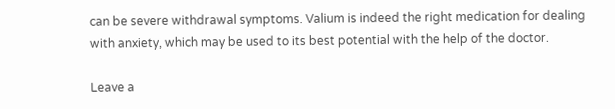can be severe withdrawal symptoms. Valium is indeed the right medication for dealing with anxiety, which may be used to its best potential with the help of the doctor.

Leave a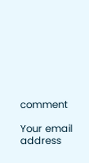comment

Your email address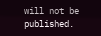will not be published.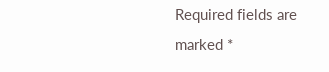Required fields are marked *